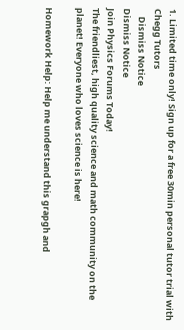1. Limited time only! Sign up for a free 30min personal tutor trial with Chegg Tutors
    Dismiss Notice
Dismiss Notice
Join Physics Forums Today!
The friendliest, high quality science and math community on the planet! Everyone who loves science is here!

Homework Help: Help me understand this grapgh and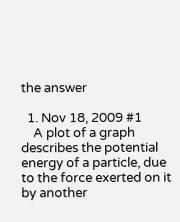the answer

  1. Nov 18, 2009 #1
    A plot of a graph describes the potential energy of a particle, due to the force exerted on it by another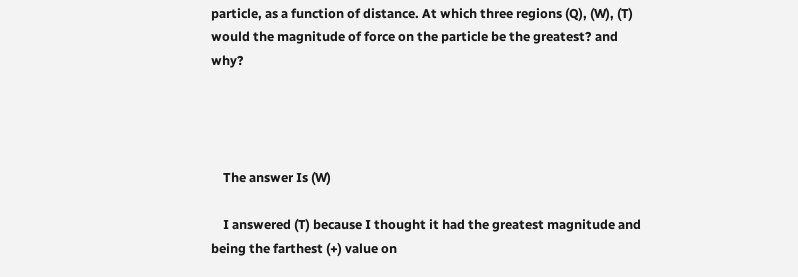particle, as a function of distance. At which three regions (Q), (W), (T) would the magnitude of force on the particle be the greatest? and why?




    The answer Is (W)

    I answered (T) because I thought it had the greatest magnitude and being the farthest (+) value on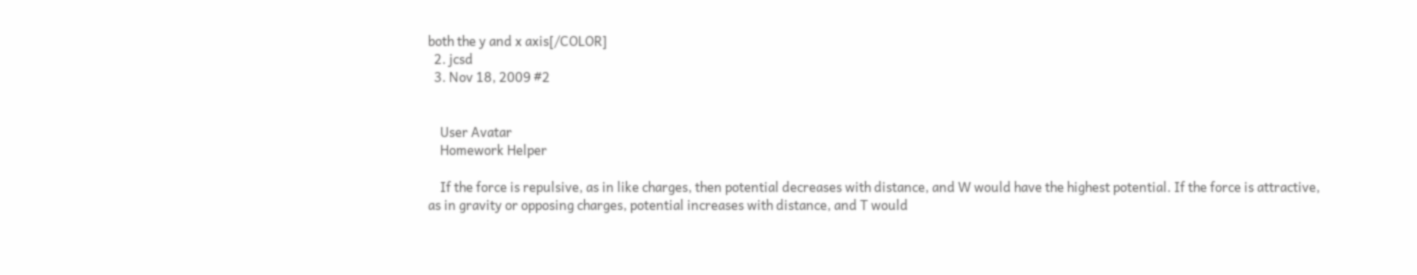both the y and x axis[/COLOR]
  2. jcsd
  3. Nov 18, 2009 #2


    User Avatar
    Homework Helper

    If the force is repulsive, as in like charges, then potential decreases with distance, and W would have the highest potential. If the force is attractive, as in gravity or opposing charges, potential increases with distance, and T would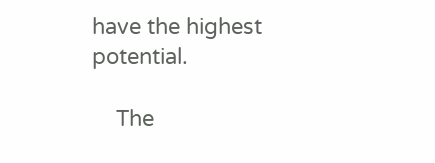have the highest potential.

    The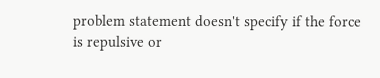problem statement doesn't specify if the force is repulsive or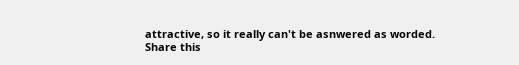attractive, so it really can't be asnwered as worded.
Share this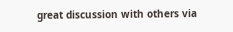great discussion with others via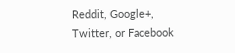Reddit, Google+, Twitter, or Facebook